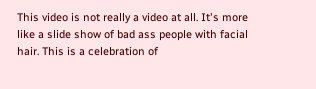This video is not really a video at all. It's more like a slide show of bad ass people with facial hair. This is a celebration of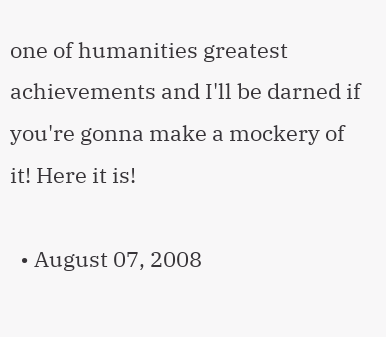one of humanities greatest achievements and I'll be darned if you're gonna make a mockery of it! Here it is!

  • August 07, 2008